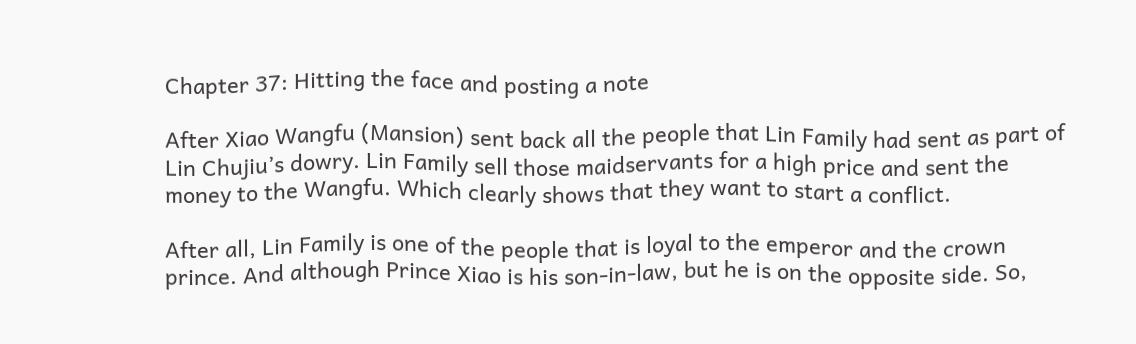Chapter 37: Hitting the face and posting a note

After Xiao Wangfu (Mansion) sent back all the people that Lin Family had sent as part of Lin Chujiu’s dowry. Lin Family sell those maidservants for a high price and sent the money to the Wangfu. Which clearly shows that they want to start a conflict.

After all, Lin Family is one of the people that is loyal to the emperor and the crown prince. And although Prince Xiao is his son-in-law, but he is on the opposite side. So,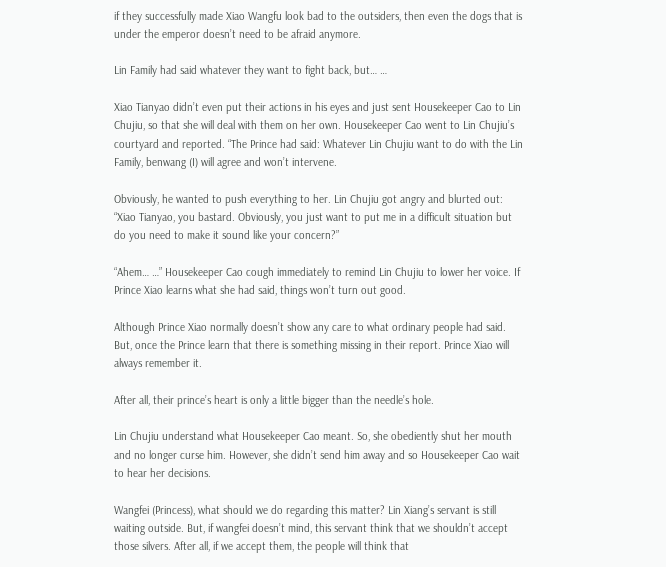if they successfully made Xiao Wangfu look bad to the outsiders, then even the dogs that is under the emperor doesn’t need to be afraid anymore.

Lin Family had said whatever they want to fight back, but… …

Xiao Tianyao didn’t even put their actions in his eyes and just sent Housekeeper Cao to Lin Chujiu, so that she will deal with them on her own. Housekeeper Cao went to Lin Chujiu’s courtyard and reported. “The Prince had said: Whatever Lin Chujiu want to do with the Lin Family, benwang (I) will agree and won’t intervene.

Obviously, he wanted to push everything to her. Lin Chujiu got angry and blurted out: “Xiao Tianyao, you bastard. Obviously, you just want to put me in a difficult situation but do you need to make it sound like your concern?”

“Ahem… …” Housekeeper Cao cough immediately to remind Lin Chujiu to lower her voice. If Prince Xiao learns what she had said, things won’t turn out good.

Although Prince Xiao normally doesn’t show any care to what ordinary people had said. But, once the Prince learn that there is something missing in their report. Prince Xiao will always remember it.

After all, their prince’s heart is only a little bigger than the needle’s hole.

Lin Chujiu understand what Housekeeper Cao meant. So, she obediently shut her mouth and no longer curse him. However, she didn’t send him away and so Housekeeper Cao wait to hear her decisions.

Wangfei (Princess), what should we do regarding this matter? Lin Xiang’s servant is still waiting outside. But, if wangfei doesn’t mind, this servant think that we shouldn’t accept those silvers. After all, if we accept them, the people will think that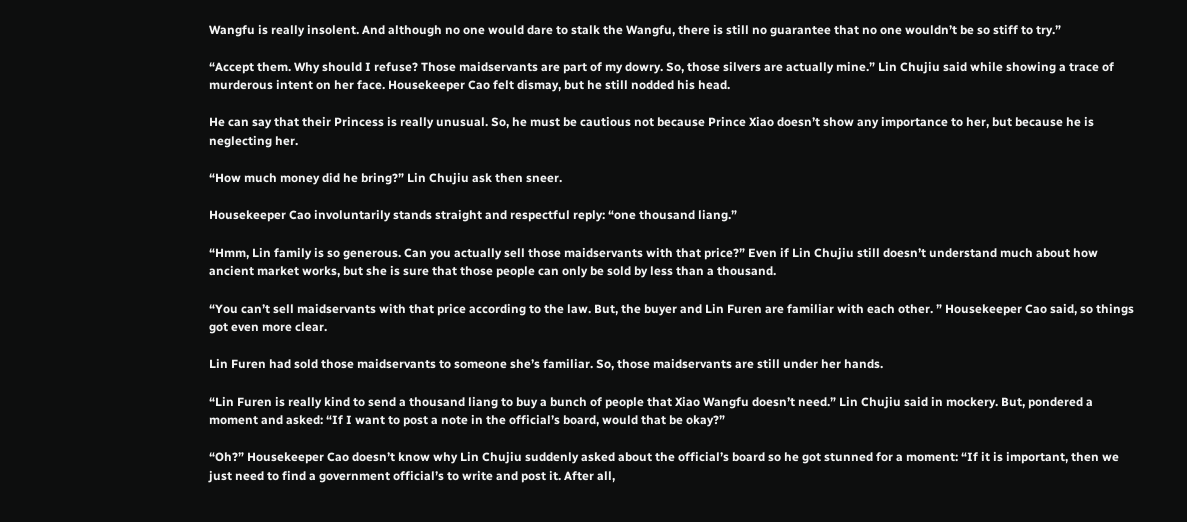Wangfu is really insolent. And although no one would dare to stalk the Wangfu, there is still no guarantee that no one wouldn’t be so stiff to try.”

“Accept them. Why should I refuse? Those maidservants are part of my dowry. So, those silvers are actually mine.” Lin Chujiu said while showing a trace of murderous intent on her face. Housekeeper Cao felt dismay, but he still nodded his head.

He can say that their Princess is really unusual. So, he must be cautious not because Prince Xiao doesn’t show any importance to her, but because he is neglecting her.

“How much money did he bring?” Lin Chujiu ask then sneer.

Housekeeper Cao involuntarily stands straight and respectful reply: “one thousand liang.”

“Hmm, Lin family is so generous. Can you actually sell those maidservants with that price?” Even if Lin Chujiu still doesn’t understand much about how ancient market works, but she is sure that those people can only be sold by less than a thousand.

“You can’t sell maidservants with that price according to the law. But, the buyer and Lin Furen are familiar with each other. ” Housekeeper Cao said, so things got even more clear.

Lin Furen had sold those maidservants to someone she’s familiar. So, those maidservants are still under her hands.

“Lin Furen is really kind to send a thousand liang to buy a bunch of people that Xiao Wangfu doesn’t need.” Lin Chujiu said in mockery. But, pondered a moment and asked: “If I want to post a note in the official’s board, would that be okay?”

“Oh?” Housekeeper Cao doesn’t know why Lin Chujiu suddenly asked about the official’s board so he got stunned for a moment: “If it is important, then we just need to find a government official’s to write and post it. After all,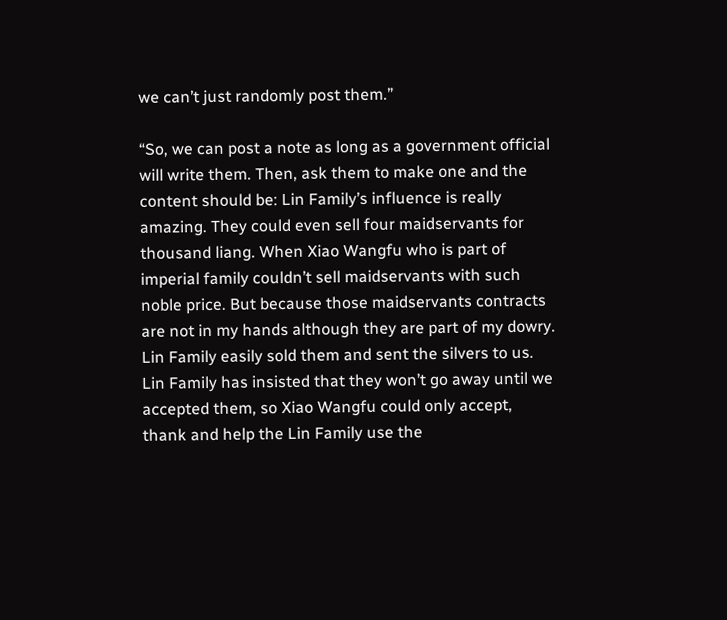we can’t just randomly post them.”

“So, we can post a note as long as a government official will write them. Then, ask them to make one and the content should be: Lin Family’s influence is really amazing. They could even sell four maidservants for thousand liang. When Xiao Wangfu who is part of imperial family couldn’t sell maidservants with such noble price. But because those maidservants contracts are not in my hands although they are part of my dowry. Lin Family easily sold them and sent the silvers to us. Lin Family has insisted that they won’t go away until we accepted them, so Xiao Wangfu could only accept, thank and help the Lin Family use the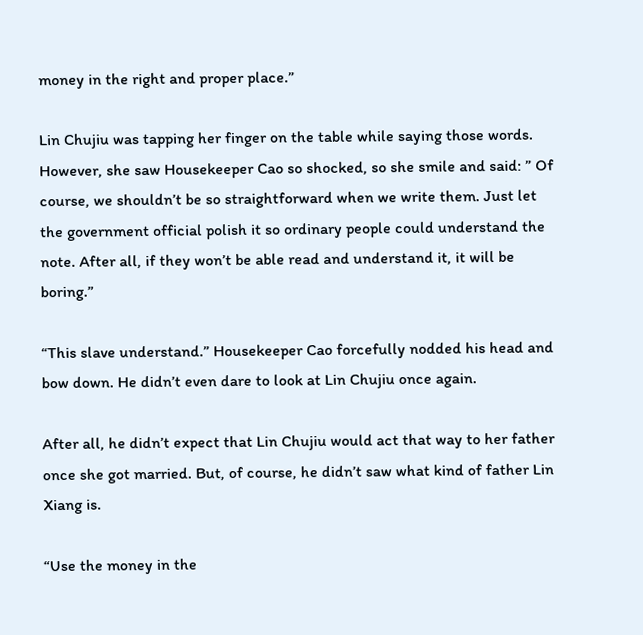money in the right and proper place.”

Lin Chujiu was tapping her finger on the table while saying those words. However, she saw Housekeeper Cao so shocked, so she smile and said: ” Of course, we shouldn’t be so straightforward when we write them. Just let the government official polish it so ordinary people could understand the note. After all, if they won’t be able read and understand it, it will be boring.”

“This slave understand.” Housekeeper Cao forcefully nodded his head and bow down. He didn’t even dare to look at Lin Chujiu once again.

After all, he didn’t expect that Lin Chujiu would act that way to her father once she got married. But, of course, he didn’t saw what kind of father Lin Xiang is.

“Use the money in the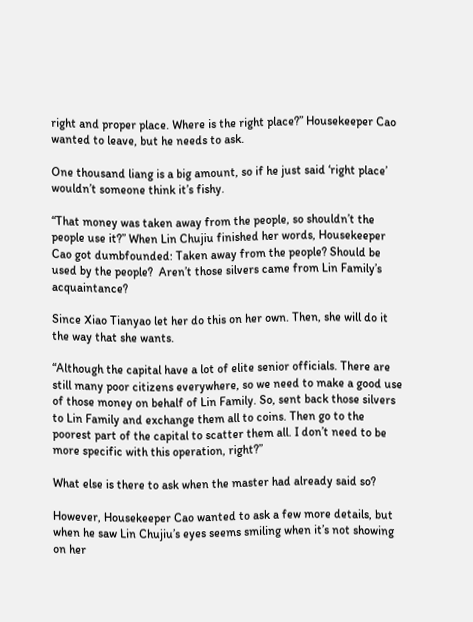right and proper place. Where is the right place?” Housekeeper Cao wanted to leave, but he needs to ask.

One thousand liang is a big amount, so if he just said ‘right place’ wouldn’t someone think it’s fishy.

“That money was taken away from the people, so shouldn’t the people use it?” When Lin Chujiu finished her words, Housekeeper Cao got dumbfounded: Taken away from the people? Should be used by the people?  Aren’t those silvers came from Lin Family’s acquaintance?

Since Xiao Tianyao let her do this on her own. Then, she will do it the way that she wants.

“Although the capital have a lot of elite senior officials. There are still many poor citizens everywhere, so we need to make a good use of those money on behalf of Lin Family. So, sent back those silvers to Lin Family and exchange them all to coins. Then go to the poorest part of the capital to scatter them all. I don’t need to be more specific with this operation, right?”

What else is there to ask when the master had already said so?

However, Housekeeper Cao wanted to ask a few more details, but when he saw Lin Chujiu’s eyes seems smiling when it’s not showing on her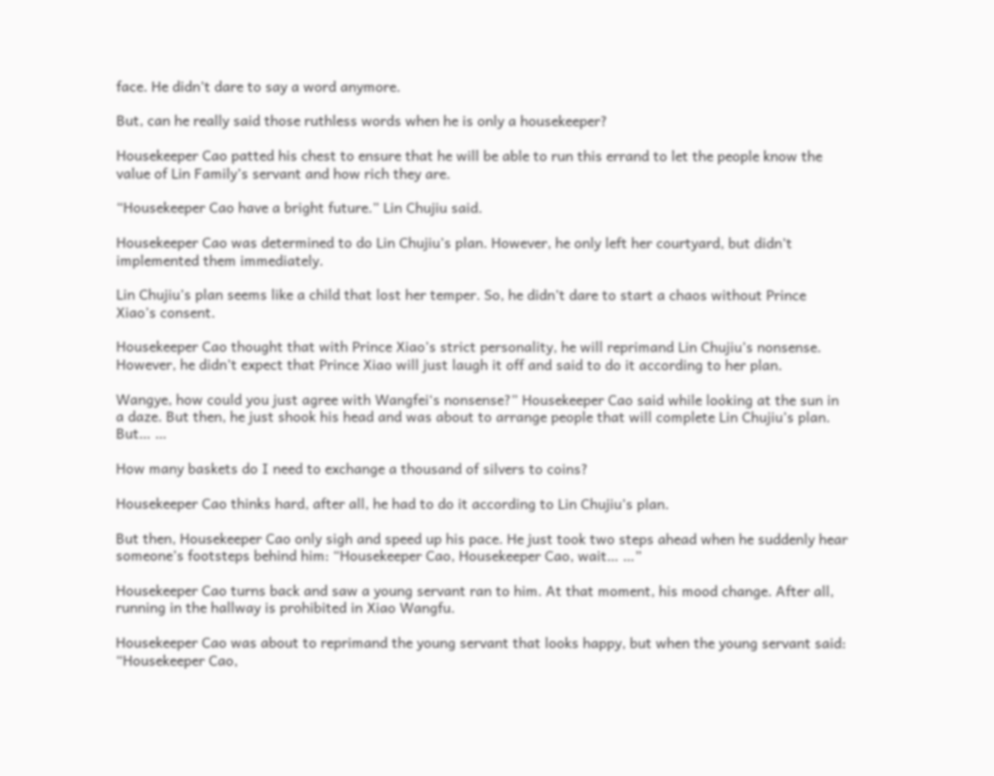face. He didn’t dare to say a word anymore.

But, can he really said those ruthless words when he is only a housekeeper?

Housekeeper Cao patted his chest to ensure that he will be able to run this errand to let the people know the value of Lin Family’s servant and how rich they are.

“Housekeeper Cao have a bright future.” Lin Chujiu said.

Housekeeper Cao was determined to do Lin Chujiu’s plan. However, he only left her courtyard, but didn’t implemented them immediately.

Lin Chujiu’s plan seems like a child that lost her temper. So, he didn’t dare to start a chaos without Prince Xiao’s consent.

Housekeeper Cao thought that with Prince Xiao’s strict personality, he will reprimand Lin Chujiu’s nonsense. However, he didn’t expect that Prince Xiao will just laugh it off and said to do it according to her plan.

Wangye, how could you just agree with Wangfei‘s nonsense?” Housekeeper Cao said while looking at the sun in a daze. But then, he just shook his head and was about to arrange people that will complete Lin Chujiu’s plan. But… …

How many baskets do I need to exchange a thousand of silvers to coins?

Housekeeper Cao thinks hard, after all, he had to do it according to Lin Chujiu’s plan.

But then, Housekeeper Cao only sigh and speed up his pace. He just took two steps ahead when he suddenly hear someone’s footsteps behind him: “Housekeeper Cao, Housekeeper Cao, wait… …”

Housekeeper Cao turns back and saw a young servant ran to him. At that moment, his mood change. After all, running in the hallway is prohibited in Xiao Wangfu.

Housekeeper Cao was about to reprimand the young servant that looks happy, but when the young servant said: “Housekeeper Cao,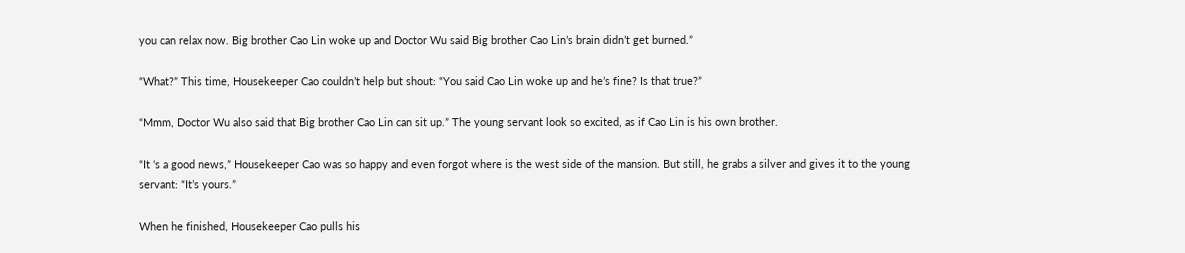you can relax now. Big brother Cao Lin woke up and Doctor Wu said Big brother Cao Lin’s brain didn’t get burned.”

“What?” This time, Housekeeper Cao couldn’t help but shout: “You said Cao Lin woke up and he’s fine? Is that true?”

“Mmm, Doctor Wu also said that Big brother Cao Lin can sit up.” The young servant look so excited, as if Cao Lin is his own brother.

“It ‘s a good news,” Housekeeper Cao was so happy and even forgot where is the west side of the mansion. But still, he grabs a silver and gives it to the young servant: “It’s yours.”

When he finished, Housekeeper Cao pulls his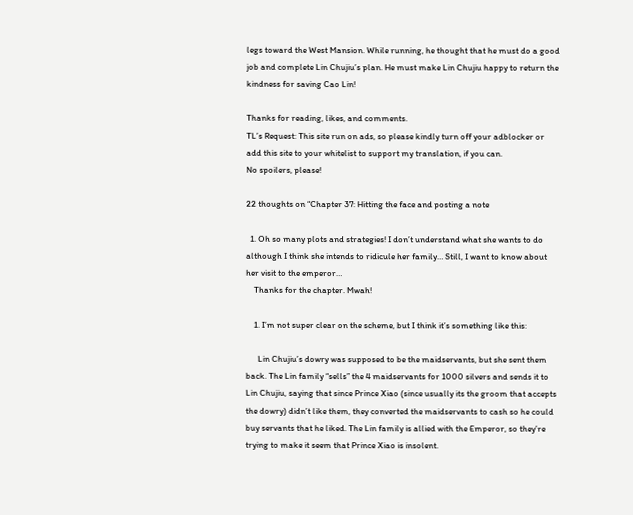legs toward the West Mansion. While running, he thought that he must do a good job and complete Lin Chujiu’s plan. He must make Lin Chujiu happy to return the kindness for saving Cao Lin!

Thanks for reading, likes, and comments.
TL’s Request: This site run on ads, so please kindly turn off your adblocker or add this site to your whitelist to support my translation, if you can.
No spoilers, please!

22 thoughts on “Chapter 37: Hitting the face and posting a note

  1. Oh so many plots and strategies! I don’t understand what she wants to do although I think she intends to ridicule her family… Still, I want to know about her visit to the emperor…
    Thanks for the chapter. Mwah!

    1. I’m not super clear on the scheme, but I think it’s something like this:

      Lin Chujiu’s dowry was supposed to be the maidservants, but she sent them back. The Lin family “sells” the 4 maidservants for 1000 silvers and sends it to Lin Chujiu, saying that since Prince Xiao (since usually its the groom that accepts the dowry) didn’t like them, they converted the maidservants to cash so he could buy servants that he liked. The Lin family is allied with the Emperor, so they’re trying to make it seem that Prince Xiao is insolent.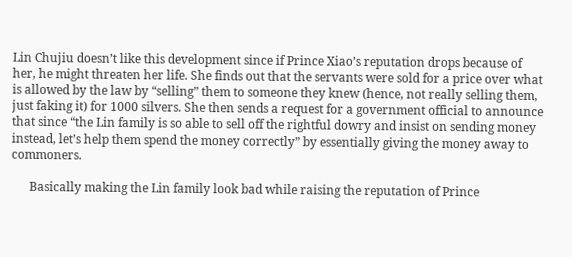Lin Chujiu doesn’t like this development since if Prince Xiao’s reputation drops because of her, he might threaten her life. She finds out that the servants were sold for a price over what is allowed by the law by “selling” them to someone they knew (hence, not really selling them, just faking it) for 1000 silvers. She then sends a request for a government official to announce that since “the Lin family is so able to sell off the rightful dowry and insist on sending money instead, let’s help them spend the money correctly” by essentially giving the money away to commoners.

      Basically making the Lin family look bad while raising the reputation of Prince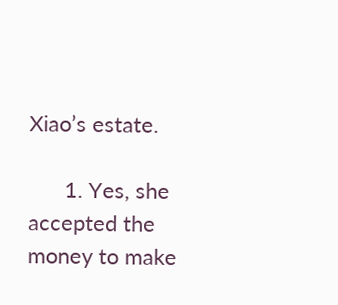Xiao’s estate.

      1. Yes, she accepted the money to make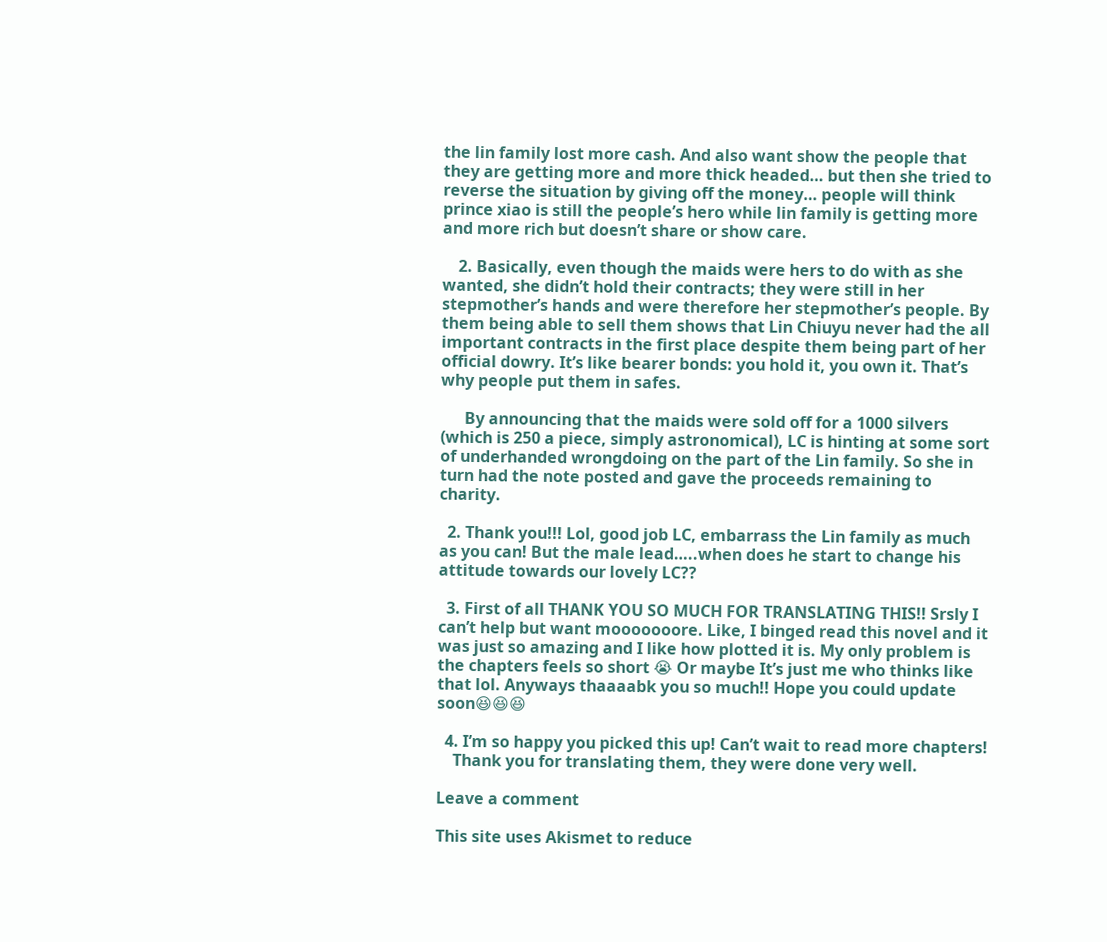the lin family lost more cash. And also want show the people that they are getting more and more thick headed… but then she tried to reverse the situation by giving off the money… people will think prince xiao is still the people’s hero while lin family is getting more and more rich but doesn’t share or show care.

    2. Basically, even though the maids were hers to do with as she wanted, she didn’t hold their contracts; they were still in her stepmother’s hands and were therefore her stepmother’s people. By them being able to sell them shows that Lin Chiuyu never had the all important contracts in the first place despite them being part of her official dowry. It’s like bearer bonds: you hold it, you own it. That’s why people put them in safes.

      By announcing that the maids were sold off for a 1000 silvers (which is 250 a piece, simply astronomical), LC is hinting at some sort of underhanded wrongdoing on the part of the Lin family. So she in turn had the note posted and gave the proceeds remaining to charity.

  2. Thank you!!! Lol, good job LC, embarrass the Lin family as much as you can! But the male lead…..when does he start to change his attitude towards our lovely LC??

  3. First of all THANK YOU SO MUCH FOR TRANSLATING THIS!! Srsly I can’t help but want mooooooore. Like, I binged read this novel and it was just so amazing and I like how plotted it is. My only problem is the chapters feels so short 😭 Or maybe It’s just me who thinks like that lol. Anyways thaaaabk you so much!! Hope you could update soon😆😆😆

  4. I’m so happy you picked this up! Can’t wait to read more chapters!
    Thank you for translating them, they were done very well.

Leave a comment

This site uses Akismet to reduce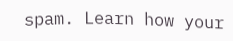spam. Learn how your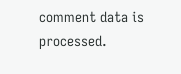comment data is processed.